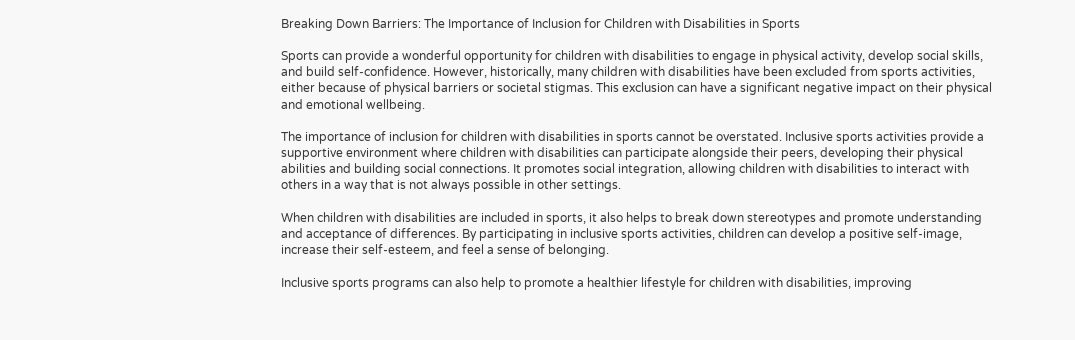Breaking Down Barriers: The Importance of Inclusion for Children with Disabilities in Sports

Sports can provide a wonderful opportunity for children with disabilities to engage in physical activity, develop social skills, and build self-confidence. However, historically, many children with disabilities have been excluded from sports activities, either because of physical barriers or societal stigmas. This exclusion can have a significant negative impact on their physical and emotional wellbeing.

The importance of inclusion for children with disabilities in sports cannot be overstated. Inclusive sports activities provide a supportive environment where children with disabilities can participate alongside their peers, developing their physical abilities and building social connections. It promotes social integration, allowing children with disabilities to interact with others in a way that is not always possible in other settings.

When children with disabilities are included in sports, it also helps to break down stereotypes and promote understanding and acceptance of differences. By participating in inclusive sports activities, children can develop a positive self-image, increase their self-esteem, and feel a sense of belonging.

Inclusive sports programs can also help to promote a healthier lifestyle for children with disabilities, improving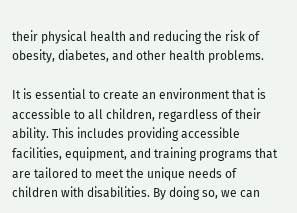their physical health and reducing the risk of obesity, diabetes, and other health problems.

It is essential to create an environment that is accessible to all children, regardless of their ability. This includes providing accessible facilities, equipment, and training programs that are tailored to meet the unique needs of children with disabilities. By doing so, we can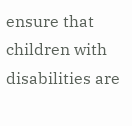ensure that children with disabilities are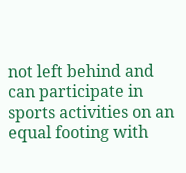not left behind and can participate in sports activities on an equal footing with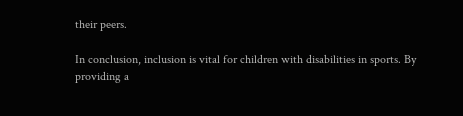their peers.

In conclusion, inclusion is vital for children with disabilities in sports. By providing a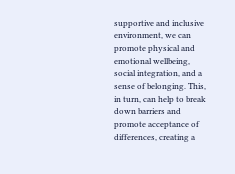supportive and inclusive environment, we can promote physical and emotional wellbeing, social integration, and a sense of belonging. This, in turn, can help to break down barriers and promote acceptance of differences, creating a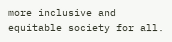more inclusive and equitable society for all.